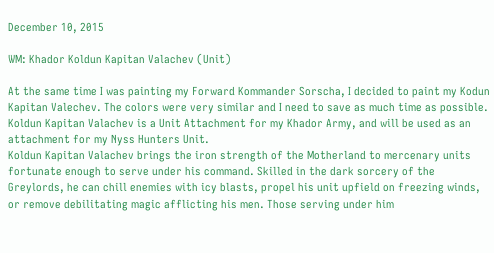December 10, 2015

WM: Khador Koldun Kapitan Valachev (Unit)

At the same time I was painting my Forward Kommander Sorscha, I decided to paint my Kodun Kapitan Valechev. The colors were very similar and I need to save as much time as possible.
Koldun Kapitan Valachev is a Unit Attachment for my Khador Army, and will be used as an attachment for my Nyss Hunters Unit.
Koldun Kapitan Valachev brings the iron strength of the Motherland to mercenary units fortunate enough to serve under his command. Skilled in the dark sorcery of the Greylords, he can chill enemies with icy blasts, propel his unit upfield on freezing winds, or remove debilitating magic afflicting his men. Those serving under him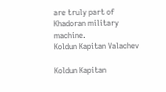are truly part of Khadoran military machine.
Koldun Kapitan Valachev

Koldun Kapitan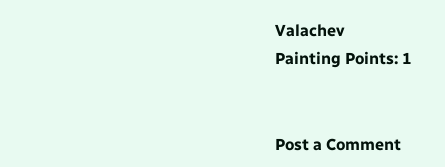Valachev
Painting Points: 1


Post a Comment